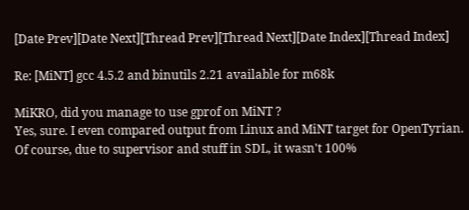[Date Prev][Date Next][Thread Prev][Thread Next][Date Index][Thread Index]

Re: [MiNT] gcc 4.5.2 and binutils 2.21 available for m68k

MiKRO, did you manage to use gprof on MiNT ?
Yes, sure. I even compared output from Linux and MiNT target for OpenTyrian. Of course, due to supervisor and stuff in SDL, it wasn't 100%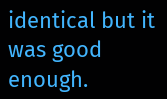identical but it was good enough.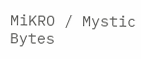MiKRO / Mystic Bytes